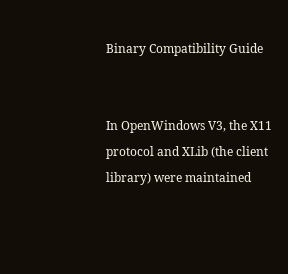Binary Compatibility Guide


In OpenWindows V3, the X11 protocol and XLib (the client library) were maintained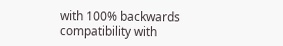with 100% backwards compatibility with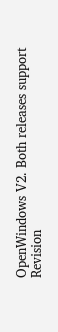OpenWindows V2. Both releases support Revision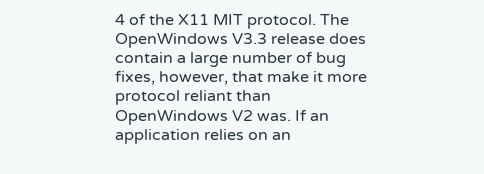4 of the X11 MIT protocol. The OpenWindows V3.3 release does contain a large number of bug fixes, however, that make it more protocol reliant than OpenWindows V2 was. If an application relies on an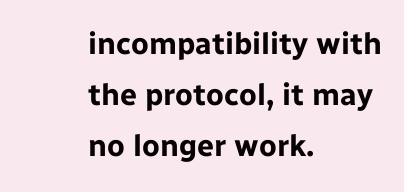incompatibility with the protocol, it may no longer work.